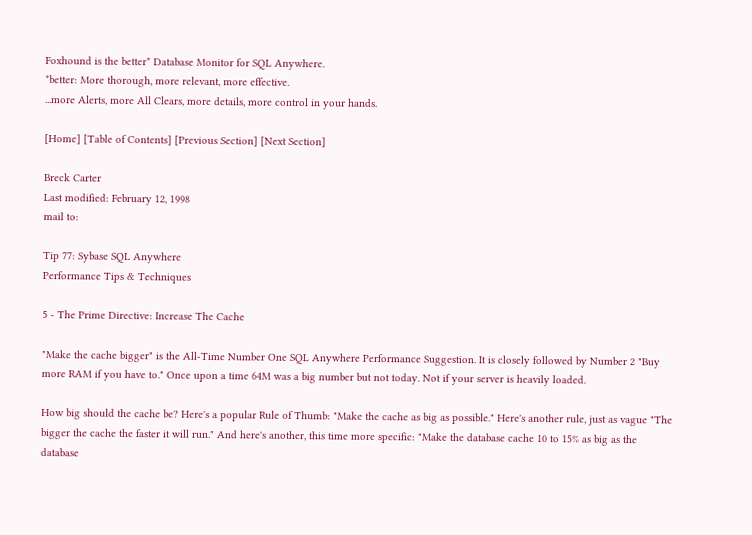Foxhound is the better* Database Monitor for SQL Anywhere.
*better: More thorough, more relevant, more effective.
...more Alerts, more All Clears, more details, more control in your hands.

[Home] [Table of Contents] [Previous Section] [Next Section]

Breck Carter
Last modified: February 12, 1998
mail to:

Tip 77: Sybase SQL Anywhere
Performance Tips & Techniques

5 - The Prime Directive: Increase The Cache

"Make the cache bigger" is the All-Time Number One SQL Anywhere Performance Suggestion. It is closely followed by Number 2 "Buy more RAM if you have to." Once upon a time 64M was a big number but not today. Not if your server is heavily loaded.

How big should the cache be? Here's a popular Rule of Thumb: "Make the cache as big as possible." Here's another rule, just as vague "The bigger the cache the faster it will run." And here's another, this time more specific: "Make the database cache 10 to 15% as big as the database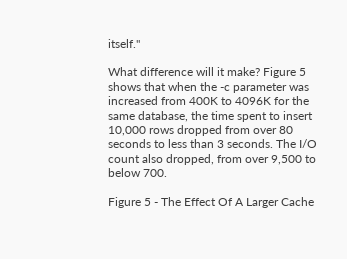itself."

What difference will it make? Figure 5 shows that when the -c parameter was increased from 400K to 4096K for the same database, the time spent to insert 10,000 rows dropped from over 80 seconds to less than 3 seconds. The I/O count also dropped, from over 9,500 to below 700.

Figure 5 - The Effect Of A Larger Cache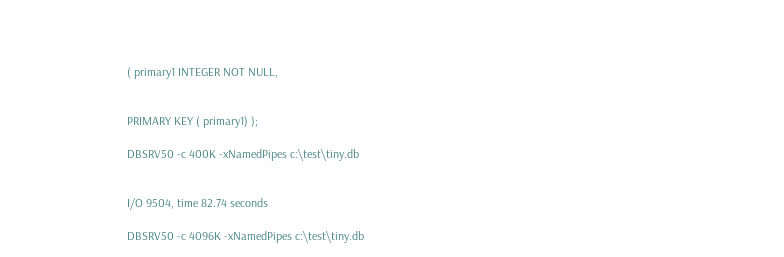( primary1 INTEGER NOT NULL,


PRIMARY KEY ( primary1) );

DBSRV50 -c 400K -xNamedPipes c:\test\tiny.db


I/O 9504, time 82.74 seconds

DBSRV50 -c 4096K -xNamedPipes c:\test\tiny.db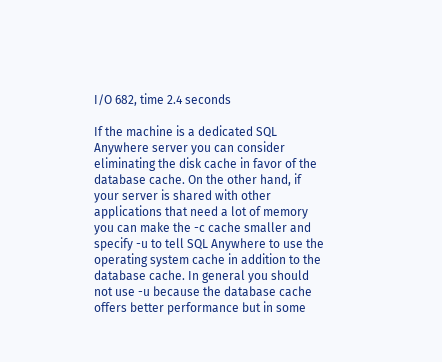I/O 682, time 2.4 seconds

If the machine is a dedicated SQL Anywhere server you can consider eliminating the disk cache in favor of the database cache. On the other hand, if your server is shared with other applications that need a lot of memory you can make the -c cache smaller and specify -u to tell SQL Anywhere to use the operating system cache in addition to the database cache. In general you should not use -u because the database cache offers better performance but in some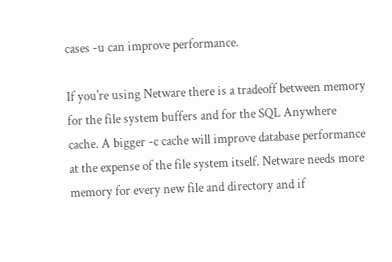cases -u can improve performance.

If you're using Netware there is a tradeoff between memory for the file system buffers and for the SQL Anywhere cache. A bigger -c cache will improve database performance at the expense of the file system itself. Netware needs more memory for every new file and directory and if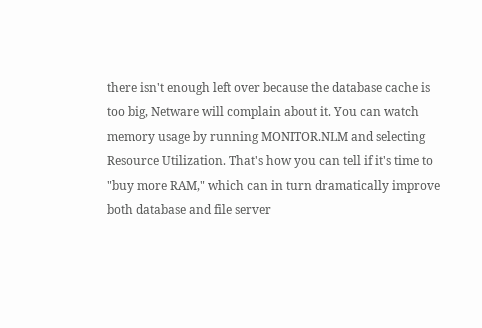there isn't enough left over because the database cache is too big, Netware will complain about it. You can watch memory usage by running MONITOR.NLM and selecting Resource Utilization. That's how you can tell if it's time to "buy more RAM," which can in turn dramatically improve both database and file server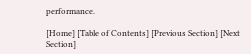performance.

[Home] [Table of Contents] [Previous Section] [Next Section]